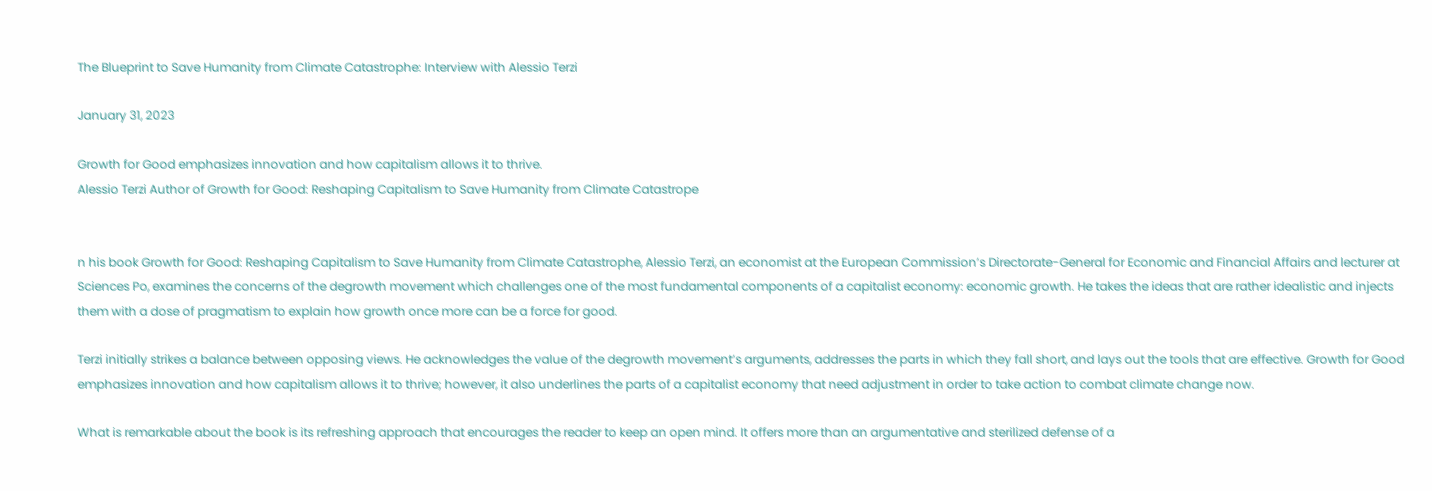The Blueprint to Save Humanity from Climate Catastrophe: Interview with Alessio Terzi

January 31, 2023

Growth for Good emphasizes innovation and how capitalism allows it to thrive.
Alessio Terzi Author of Growth for Good: Reshaping Capitalism to Save Humanity from Climate Catastrope


n his book Growth for Good: Reshaping Capitalism to Save Humanity from Climate Catastrophe, Alessio Terzi, an economist at the European Commission’s Directorate-General for Economic and Financial Affairs and lecturer at Sciences Po, examines the concerns of the degrowth movement which challenges one of the most fundamental components of a capitalist economy: economic growth. He takes the ideas that are rather idealistic and injects them with a dose of pragmatism to explain how growth once more can be a force for good.

Terzi initially strikes a balance between opposing views. He acknowledges the value of the degrowth movement’s arguments, addresses the parts in which they fall short, and lays out the tools that are effective. Growth for Good emphasizes innovation and how capitalism allows it to thrive; however, it also underlines the parts of a capitalist economy that need adjustment in order to take action to combat climate change now.

What is remarkable about the book is its refreshing approach that encourages the reader to keep an open mind. It offers more than an argumentative and sterilized defense of a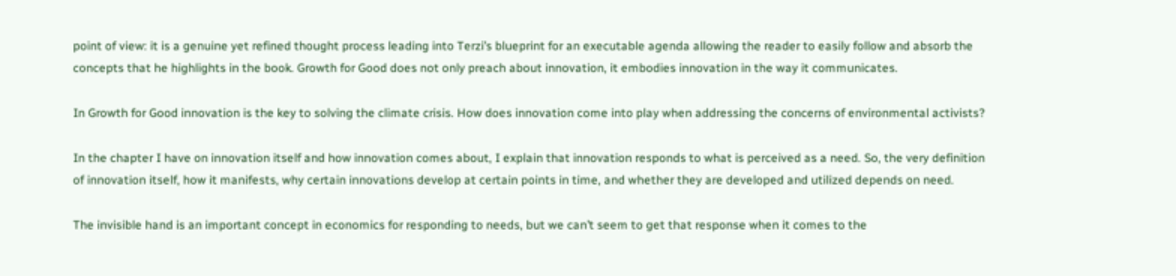point of view: it is a genuine yet refined thought process leading into Terzi’s blueprint for an executable agenda allowing the reader to easily follow and absorb the concepts that he highlights in the book. Growth for Good does not only preach about innovation, it embodies innovation in the way it communicates.

In Growth for Good innovation is the key to solving the climate crisis. How does innovation come into play when addressing the concerns of environmental activists?

In the chapter I have on innovation itself and how innovation comes about, I explain that innovation responds to what is perceived as a need. So, the very definition of innovation itself, how it manifests, why certain innovations develop at certain points in time, and whether they are developed and utilized depends on need.

The invisible hand is an important concept in economics for responding to needs, but we can’t seem to get that response when it comes to the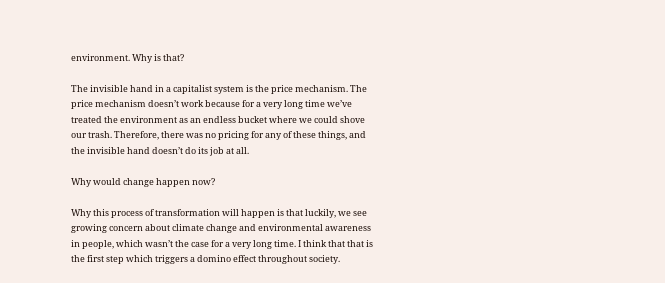environment. Why is that?

The invisible hand in a capitalist system is the price mechanism. The price mechanism doesn’t work because for a very long time we’ve treated the environment as an endless bucket where we could shove our trash. Therefore, there was no pricing for any of these things, and the invisible hand doesn’t do its job at all.

Why would change happen now?

Why this process of transformation will happen is that luckily, we see growing concern about climate change and environmental awareness in people, which wasn’t the case for a very long time. I think that that is the first step which triggers a domino effect throughout society.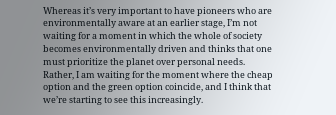Whereas it’s very important to have pioneers who are environmentally aware at an earlier stage, I’m not waiting for a moment in which the whole of society becomes environmentally driven and thinks that one must prioritize the planet over personal needs. Rather, I am waiting for the moment where the cheap option and the green option coincide, and I think that we’re starting to see this increasingly.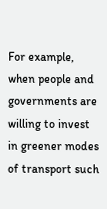For example, when people and governments are willing to invest in greener modes of transport such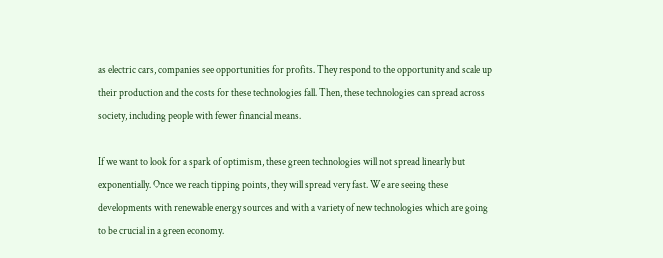as electric cars, companies see opportunities for profits. They respond to the opportunity and scale up their production and the costs for these technologies fall. Then, these technologies can spread across society, including people with fewer financial means.

If we want to look for a spark of optimism, these green technologies will not spread linearly but exponentially. Once we reach tipping points, they will spread very fast. We are seeing these developments with renewable energy sources and with a variety of new technologies which are going to be crucial in a green economy.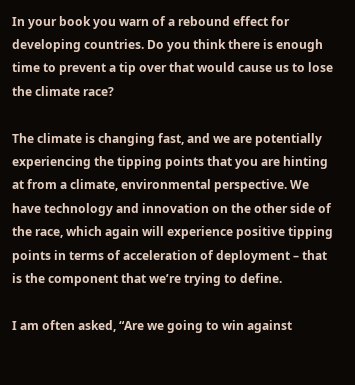In your book you warn of a rebound effect for developing countries. Do you think there is enough time to prevent a tip over that would cause us to lose the climate race?

The climate is changing fast, and we are potentially experiencing the tipping points that you are hinting at from a climate, environmental perspective. We have technology and innovation on the other side of the race, which again will experience positive tipping points in terms of acceleration of deployment – that is the component that we’re trying to define.

I am often asked, “Are we going to win against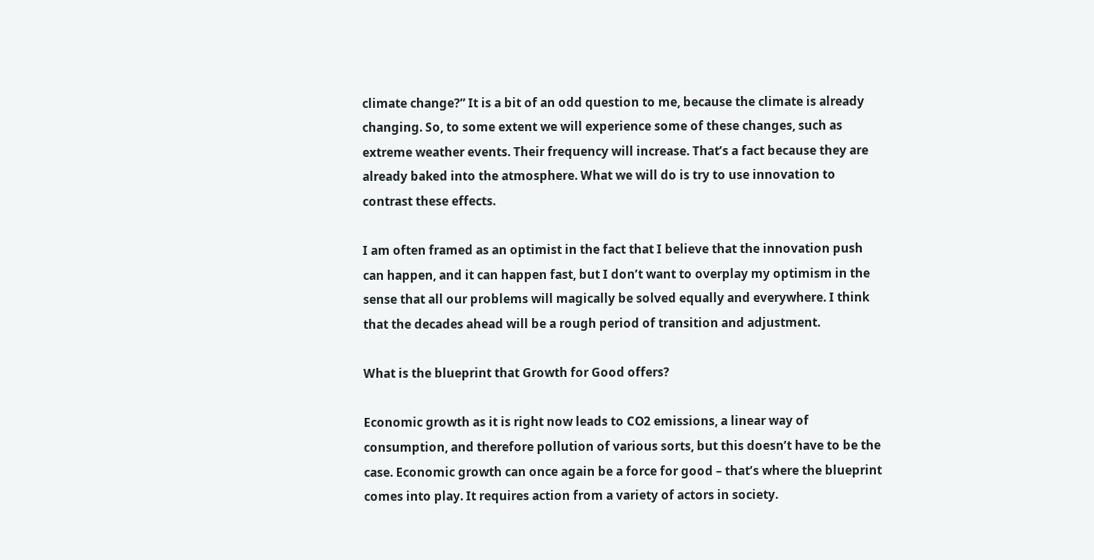climate change?” It is a bit of an odd question to me, because the climate is already changing. So, to some extent we will experience some of these changes, such as extreme weather events. Their frequency will increase. That’s a fact because they are already baked into the atmosphere. What we will do is try to use innovation to contrast these effects.

I am often framed as an optimist in the fact that I believe that the innovation push can happen, and it can happen fast, but I don’t want to overplay my optimism in the sense that all our problems will magically be solved equally and everywhere. I think that the decades ahead will be a rough period of transition and adjustment.

What is the blueprint that Growth for Good offers?

Economic growth as it is right now leads to CO2 emissions, a linear way of consumption, and therefore pollution of various sorts, but this doesn’t have to be the case. Economic growth can once again be a force for good – that’s where the blueprint comes into play. It requires action from a variety of actors in society.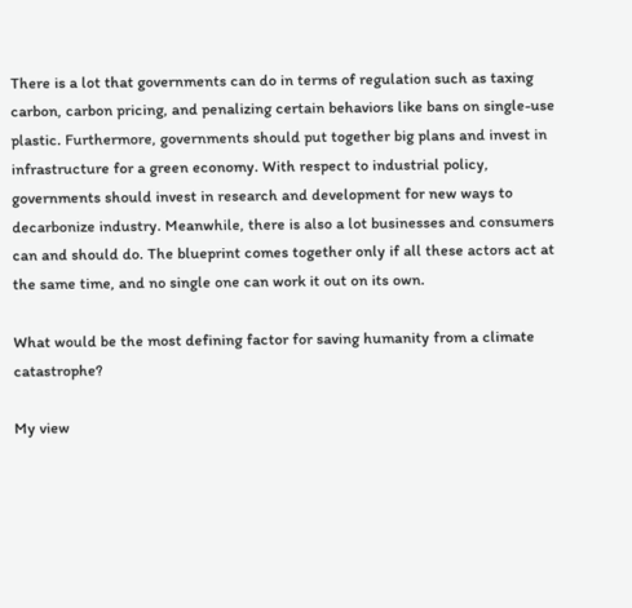There is a lot that governments can do in terms of regulation such as taxing carbon, carbon pricing, and penalizing certain behaviors like bans on single-use plastic. Furthermore, governments should put together big plans and invest in infrastructure for a green economy. With respect to industrial policy, governments should invest in research and development for new ways to decarbonize industry. Meanwhile, there is also a lot businesses and consumers can and should do. The blueprint comes together only if all these actors act at the same time, and no single one can work it out on its own.

What would be the most defining factor for saving humanity from a climate catastrophe?

My view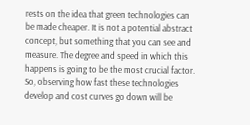rests on the idea that green technologies can be made cheaper. It is not a potential abstract concept, but something that you can see and measure. The degree and speed in which this happens is going to be the most crucial factor. So, observing how fast these technologies develop and cost curves go down will be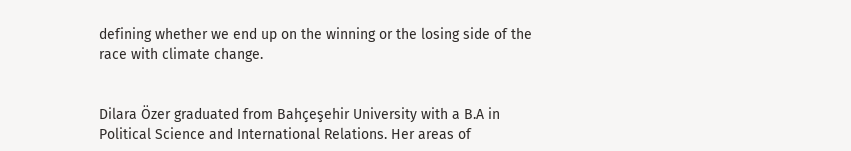defining whether we end up on the winning or the losing side of the race with climate change.


Dilara Özer graduated from Bahçeşehir University with a B.A in Political Science and International Relations. Her areas of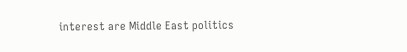interest are Middle East politics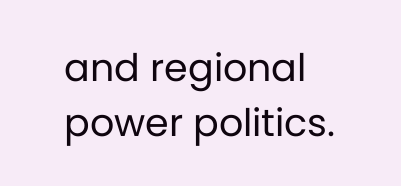and regional power politics.